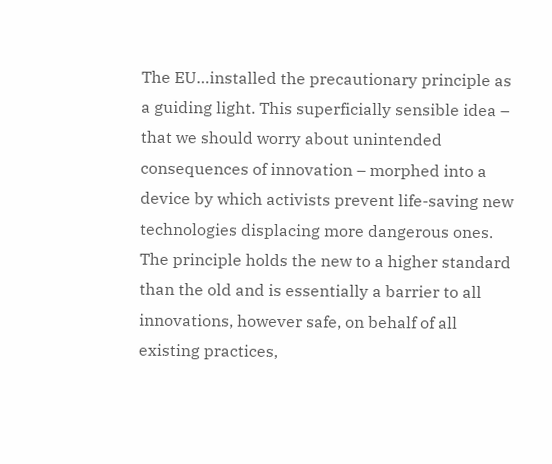The EU…installed the precautionary principle as a guiding light. This superficially sensible idea – that we should worry about unintended consequences of innovation – morphed into a device by which activists prevent life-saving new technologies displacing more dangerous ones. The principle holds the new to a higher standard than the old and is essentially a barrier to all innovations, however safe, on behalf of all existing practices,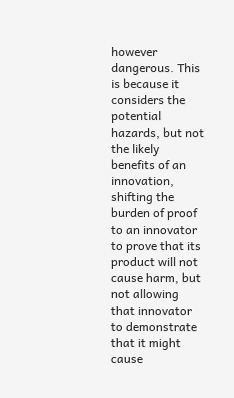however dangerous. This is because it considers the potential hazards, but not the likely benefits of an innovation, shifting the burden of proof to an innovator to prove that its product will not cause harm, but not allowing that innovator to demonstrate that it might cause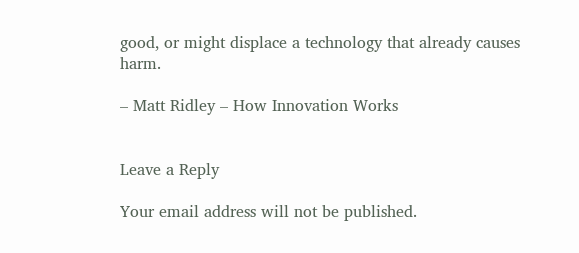good, or might displace a technology that already causes harm.

– Matt Ridley – How Innovation Works


Leave a Reply

Your email address will not be published.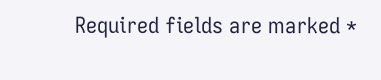Required fields are marked *